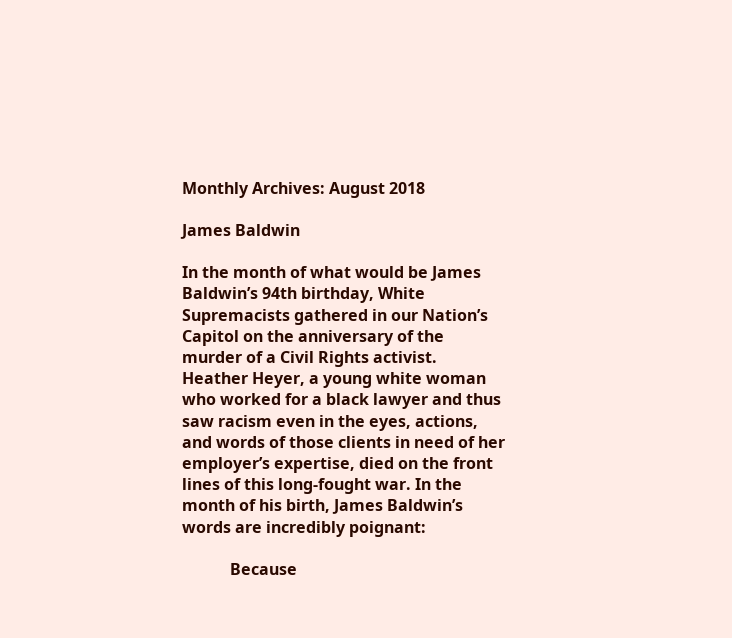Monthly Archives: August 2018

James Baldwin

In the month of what would be James Baldwin’s 94th birthday, White Supremacists gathered in our Nation’s Capitol on the anniversary of the murder of a Civil Rights activist. Heather Heyer, a young white woman who worked for a black lawyer and thus saw racism even in the eyes, actions, and words of those clients in need of her employer’s expertise, died on the front lines of this long-fought war. In the month of his birth, James Baldwin’s words are incredibly poignant:

            Because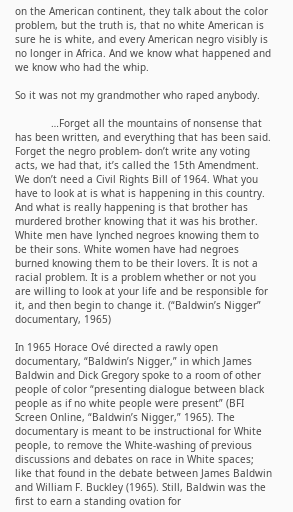on the American continent, they talk about the color problem, but the truth is, that no white American is sure he is white, and every American negro visibly is no longer in Africa. And we know what happened and we know who had the whip.

So it was not my grandmother who raped anybody.

            …Forget all the mountains of nonsense that has been written, and everything that has been said. Forget the negro problem- don’t write any voting acts, we had that, it’s called the 15th Amendment. We don’t need a Civil Rights Bill of 1964. What you have to look at is what is happening in this country. And what is really happening is that brother has murdered brother knowing that it was his brother. White men have lynched negroes knowing them to be their sons. White women have had negroes burned knowing them to be their lovers. It is not a racial problem. It is a problem whether or not you are willing to look at your life and be responsible for it, and then begin to change it. (“Baldwin’s Nigger” documentary, 1965)

In 1965 Horace Ové directed a rawly open documentary, “Baldwin’s Nigger,” in which James Baldwin and Dick Gregory spoke to a room of other people of color “presenting dialogue between black people as if no white people were present” (BFI Screen Online, “Baldwin’s Nigger,” 1965). The documentary is meant to be instructional for White people, to remove the White-washing of previous discussions and debates on race in White spaces; like that found in the debate between James Baldwin and William F. Buckley (1965). Still, Baldwin was the first to earn a standing ovation for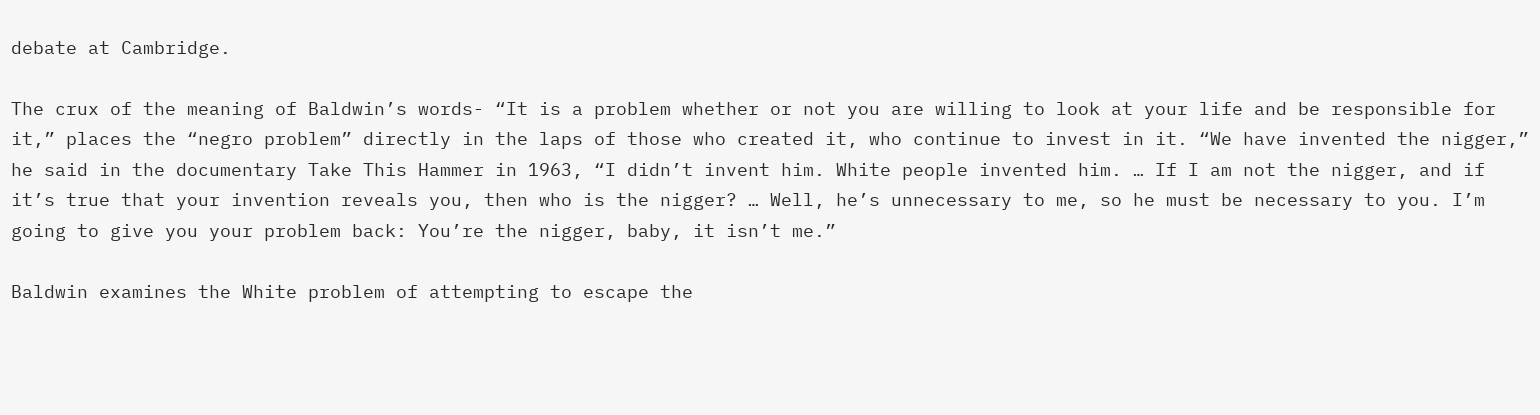debate at Cambridge.

The crux of the meaning of Baldwin’s words- “It is a problem whether or not you are willing to look at your life and be responsible for it,” places the “negro problem” directly in the laps of those who created it, who continue to invest in it. “We have invented the nigger,” he said in the documentary Take This Hammer in 1963, “I didn’t invent him. White people invented him. … If I am not the nigger, and if it’s true that your invention reveals you, then who is the nigger? … Well, he’s unnecessary to me, so he must be necessary to you. I’m going to give you your problem back: You’re the nigger, baby, it isn’t me.”

Baldwin examines the White problem of attempting to escape the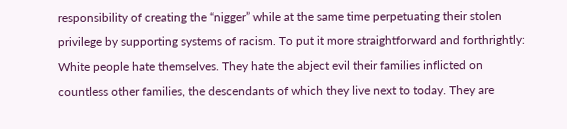responsibility of creating the “nigger” while at the same time perpetuating their stolen privilege by supporting systems of racism. To put it more straightforward and forthrightly: White people hate themselves. They hate the abject evil their families inflicted on countless other families, the descendants of which they live next to today. They are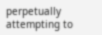perpetually attempting to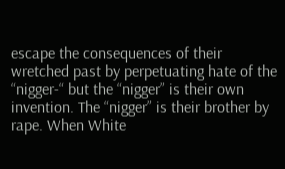escape the consequences of their wretched past by perpetuating hate of the “nigger-“ but the “nigger” is their own invention. The “nigger” is their brother by rape. When White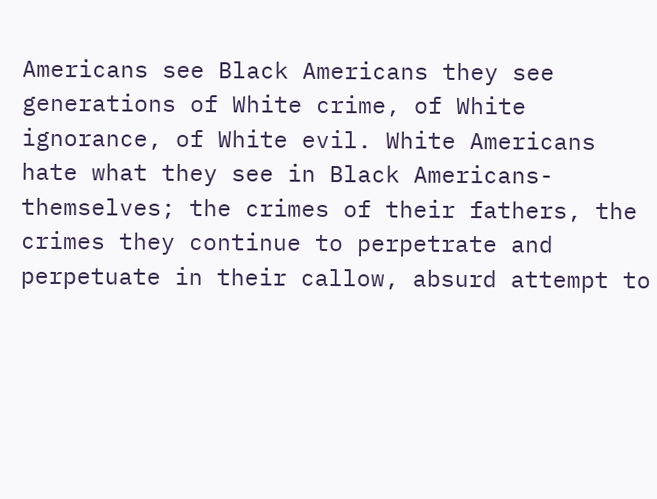Americans see Black Americans they see generations of White crime, of White ignorance, of White evil. White Americans hate what they see in Black Americans- themselves; the crimes of their fathers, the crimes they continue to perpetrate and perpetuate in their callow, absurd attempt to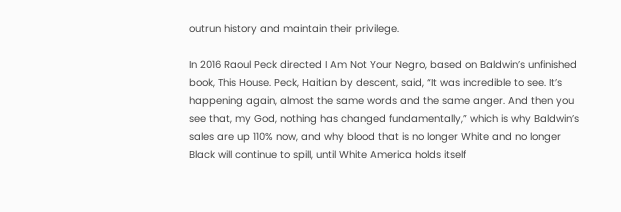outrun history and maintain their privilege.

In 2016 Raoul Peck directed I Am Not Your Negro, based on Baldwin’s unfinished book, This House. Peck, Haitian by descent, said, “It was incredible to see. It’s happening again, almost the same words and the same anger. And then you see that, my God, nothing has changed fundamentally,” which is why Baldwin’s sales are up 110% now, and why blood that is no longer White and no longer Black will continue to spill, until White America holds itself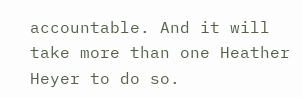accountable. And it will take more than one Heather Heyer to do so.